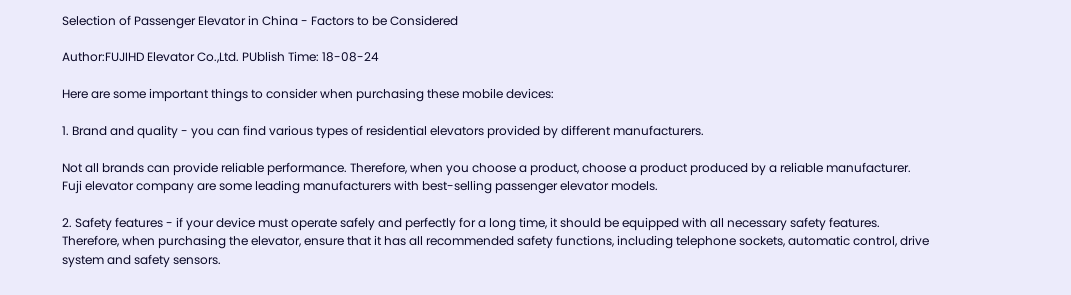Selection of Passenger Elevator in China - Factors to be Considered

Author:FUJIHD Elevator Co.,Ltd. PUblish Time: 18-08-24

Here are some important things to consider when purchasing these mobile devices:

1. Brand and quality - you can find various types of residential elevators provided by different manufacturers.

Not all brands can provide reliable performance. Therefore, when you choose a product, choose a product produced by a reliable manufacturer. Fuji elevator company are some leading manufacturers with best-selling passenger elevator models.

2. Safety features - if your device must operate safely and perfectly for a long time, it should be equipped with all necessary safety features. Therefore, when purchasing the elevator, ensure that it has all recommended safety functions, including telephone sockets, automatic control, drive system and safety sensors.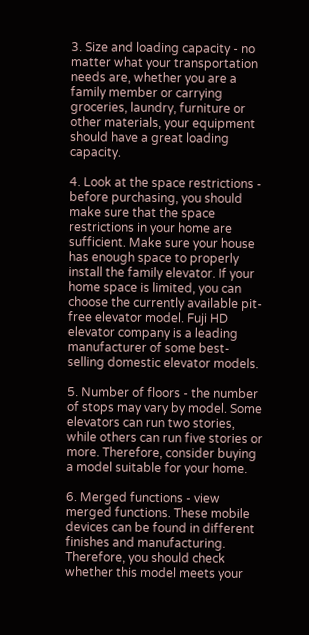3. Size and loading capacity - no matter what your transportation needs are, whether you are a family member or carrying groceries, laundry, furniture or other materials, your equipment should have a great loading capacity.

4. Look at the space restrictions - before purchasing, you should make sure that the space restrictions in your home are sufficient. Make sure your house has enough space to properly install the family elevator. If your home space is limited, you can choose the currently available pit-free elevator model. Fuji HD elevator company is a leading manufacturer of some best-selling domestic elevator models.

5. Number of floors - the number of stops may vary by model. Some elevators can run two stories, while others can run five stories or more. Therefore, consider buying a model suitable for your home.

6. Merged functions - view merged functions. These mobile devices can be found in different finishes and manufacturing. Therefore, you should check whether this model meets your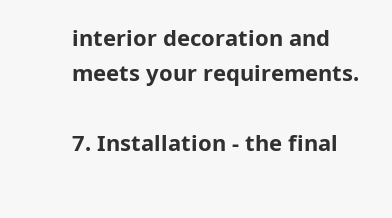interior decoration and meets your requirements.

7. Installation - the final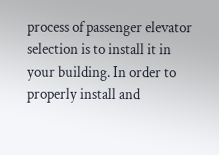process of passenger elevator selection is to install it in your building. In order to properly install and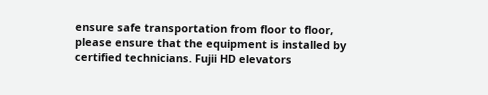ensure safe transportation from floor to floor, please ensure that the equipment is installed by certified technicians. Fujii HD elevators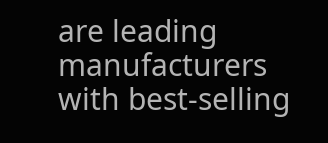are leading manufacturers with best-selling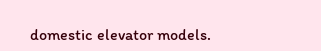domestic elevator models.